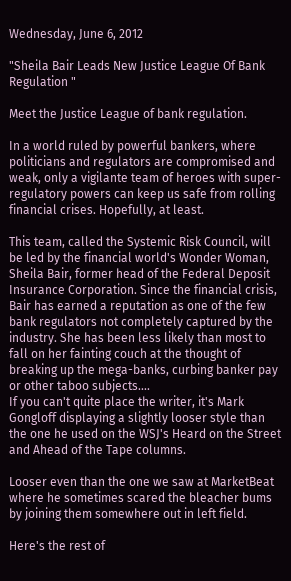Wednesday, June 6, 2012

"Sheila Bair Leads New Justice League Of Bank Regulation "

Meet the Justice League of bank regulation.

In a world ruled by powerful bankers, where politicians and regulators are compromised and weak, only a vigilante team of heroes with super-regulatory powers can keep us safe from rolling financial crises. Hopefully, at least.

This team, called the Systemic Risk Council, will be led by the financial world's Wonder Woman, Sheila Bair, former head of the Federal Deposit Insurance Corporation. Since the financial crisis, Bair has earned a reputation as one of the few bank regulators not completely captured by the industry. She has been less likely than most to fall on her fainting couch at the thought of breaking up the mega-banks, curbing banker pay or other taboo subjects....
If you can't quite place the writer, it's Mark Gongloff displaying a slightly looser style than the one he used on the WSJ's Heard on the Street and Ahead of the Tape columns.

Looser even than the one we saw at MarketBeat where he sometimes scared the bleacher bums by joining them somewhere out in left field.

Here's the rest of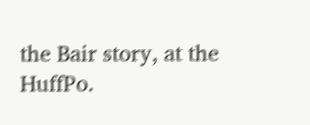the Bair story, at the HuffPo.